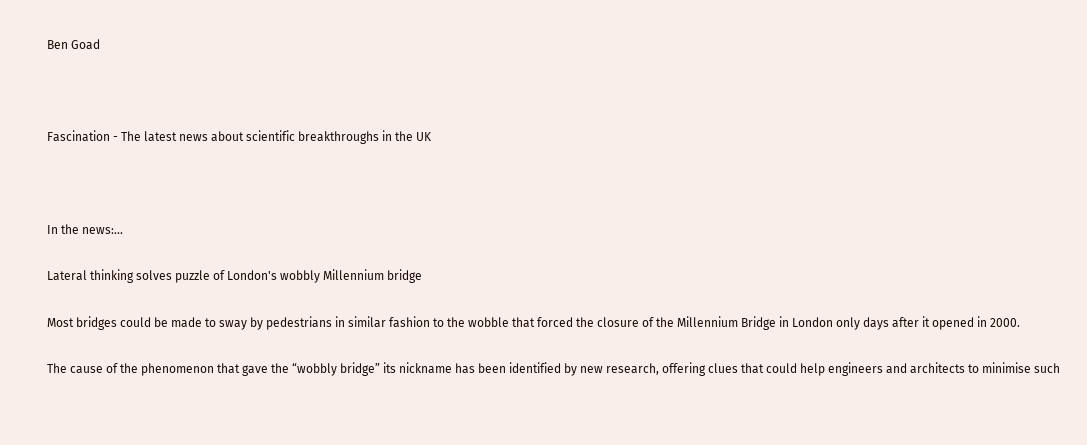Ben Goad



Fascination - The latest news about scientific breakthroughs in the UK



In the news:...

Lateral thinking solves puzzle of London's wobbly Millennium bridge

Most bridges could be made to sway by pedestrians in similar fashion to the wobble that forced the closure of the Millennium Bridge in London only days after it opened in 2000.

The cause of the phenomenon that gave the “wobbly bridge” its nickname has been identified by new research, offering clues that could help engineers and architects to minimise such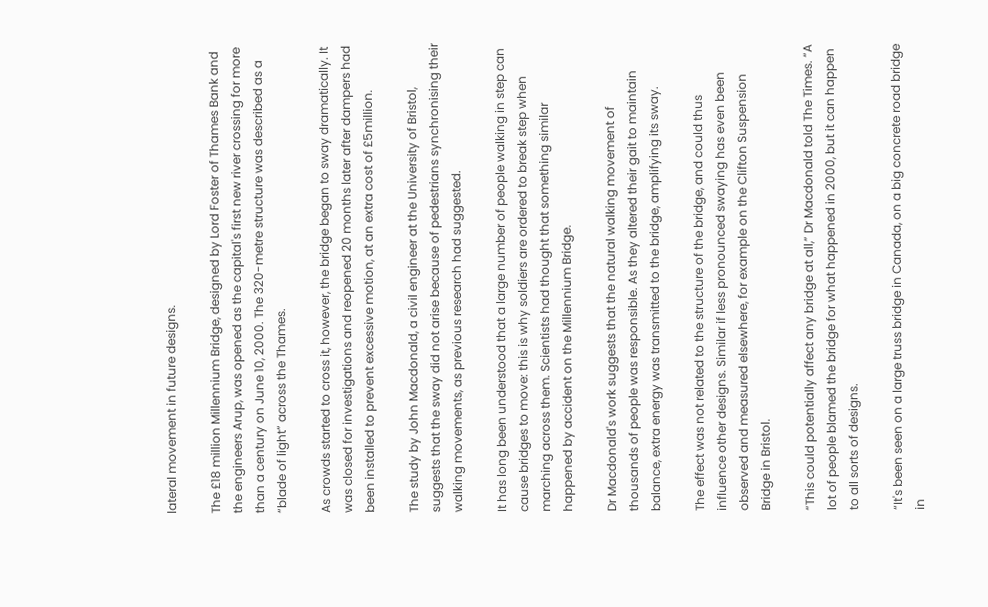lateral movement in future designs.

The £18 million Millennium Bridge, designed by Lord Foster of Thames Bank and the engineers Arup, was opened as the capital's first new river crossing for more than a century on June 10, 2000. The 320-metre structure was described as a “blade of light” across the Thames.

As crowds started to cross it, however, the bridge began to sway dramatically. It was closed for investigations and reopened 20 months later after dampers had been installed to prevent excessive motion, at an extra cost of £5million.

The study by John Macdonald, a civil engineer at the University of Bristol, suggests that the sway did not arise because of pedestrians synchronising their walking movements, as previous research had suggested.

It has long been understood that a large number of people walking in step can cause bridges to move: this is why soldiers are ordered to break step when marching across them. Scientists had thought that something similar happened by accident on the Millennium Bridge.

Dr Macdonald's work suggests that the natural walking movement of thousands of people was responsible. As they altered their gait to maintain balance, extra energy was transmitted to the bridge, amplifying its sway.

The effect was not related to the structure of the bridge, and could thus influence other designs. Similar if less pronounced swaying has even been observed and measured elsewhere, for example on the Clifton Suspension Bridge in Bristol.

“This could potentially affect any bridge at all,” Dr Macdonald told The Times. “A lot of people blamed the bridge for what happened in 2000, but it can happen to all sorts of designs.

“It's been seen on a large truss bridge in Canada, on a big concrete road bridge in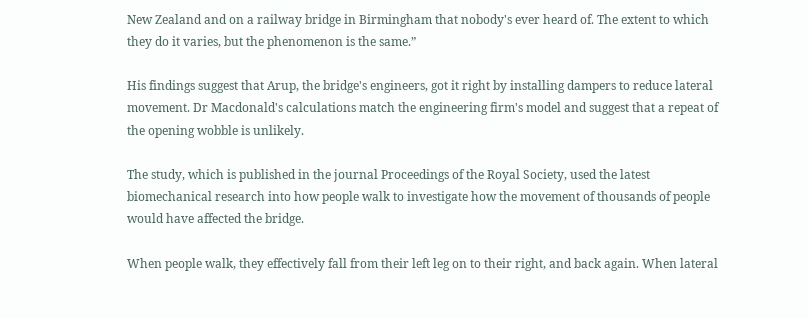New Zealand and on a railway bridge in Birmingham that nobody's ever heard of. The extent to which they do it varies, but the phenomenon is the same.”

His findings suggest that Arup, the bridge's engineers, got it right by installing dampers to reduce lateral movement. Dr Macdonald's calculations match the engineering firm's model and suggest that a repeat of the opening wobble is unlikely.

The study, which is published in the journal Proceedings of the Royal Society, used the latest biomechanical research into how people walk to investigate how the movement of thousands of people would have affected the bridge.

When people walk, they effectively fall from their left leg on to their right, and back again. When lateral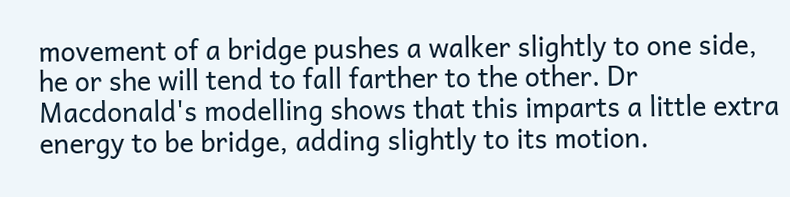movement of a bridge pushes a walker slightly to one side, he or she will tend to fall farther to the other. Dr Macdonald's modelling shows that this imparts a little extra energy to be bridge, adding slightly to its motion.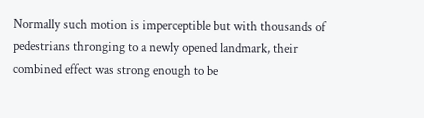Normally such motion is imperceptible but with thousands of pedestrians thronging to a newly opened landmark, their combined effect was strong enough to be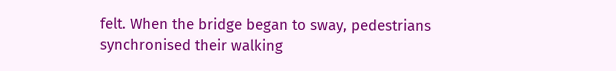felt. When the bridge began to sway, pedestrians synchronised their walking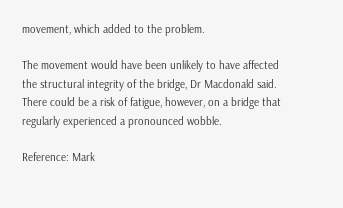movement, which added to the problem.

The movement would have been unlikely to have affected the structural integrity of the bridge, Dr Macdonald said. There could be a risk of fatigue, however, on a bridge that regularly experienced a pronounced wobble.

Reference: Mark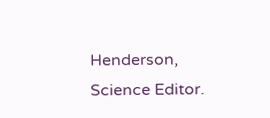Henderson, Science Editor.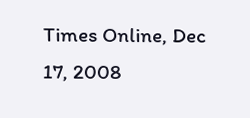Times Online, Dec 17, 2008